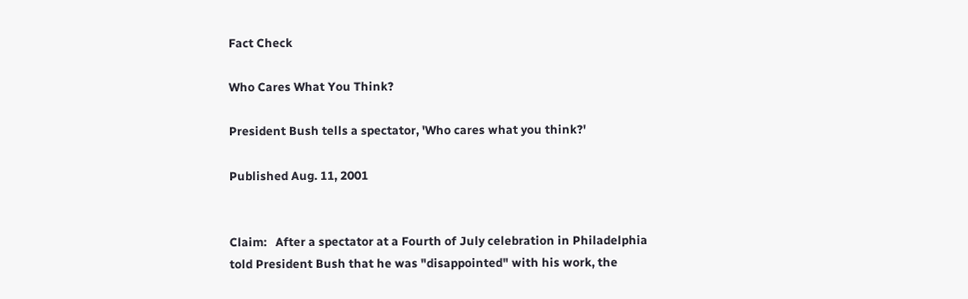Fact Check

Who Cares What You Think?

President Bush tells a spectator, 'Who cares what you think?'

Published Aug. 11, 2001


Claim:   After a spectator at a Fourth of July celebration in Philadelphia told President Bush that he was "disappointed" with his work, the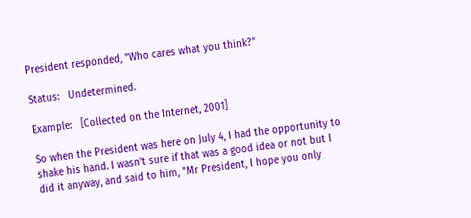President responded, "Who cares what you think?"

Status:   Undetermined.

Example:   [Collected on the Internet, 2001]

So when the President was here on July 4, I had the opportunity to shake his hand. I wasn't sure if that was a good idea or not but I did it anyway, and said to him, "Mr President, I hope you only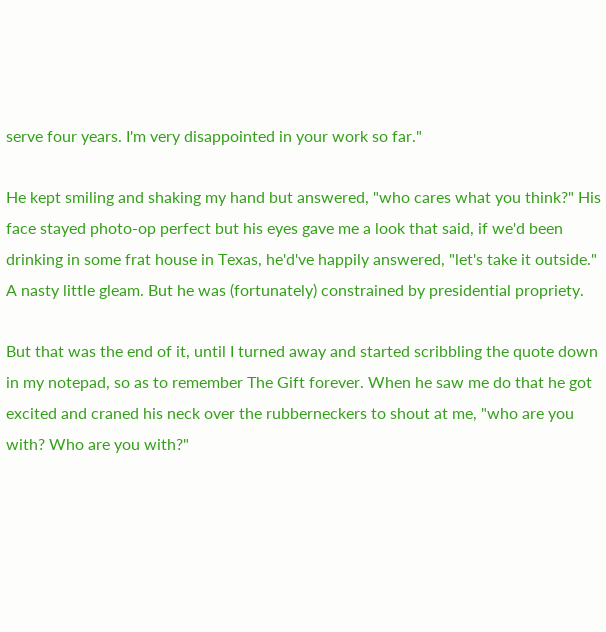serve four years. I'm very disappointed in your work so far."

He kept smiling and shaking my hand but answered, "who cares what you think?" His face stayed photo-op perfect but his eyes gave me a look that said, if we'd been drinking in some frat house in Texas, he'd've happily answered, "let's take it outside." A nasty little gleam. But he was (fortunately) constrained by presidential propriety.

But that was the end of it, until I turned away and started scribbling the quote down in my notepad, so as to remember The Gift forever. When he saw me do that he got excited and craned his neck over the rubberneckers to shout at me, "who are you with? Who are you with?"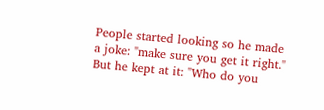People started looking so he made a joke: "make sure you get it right." But he kept at it: "Who do you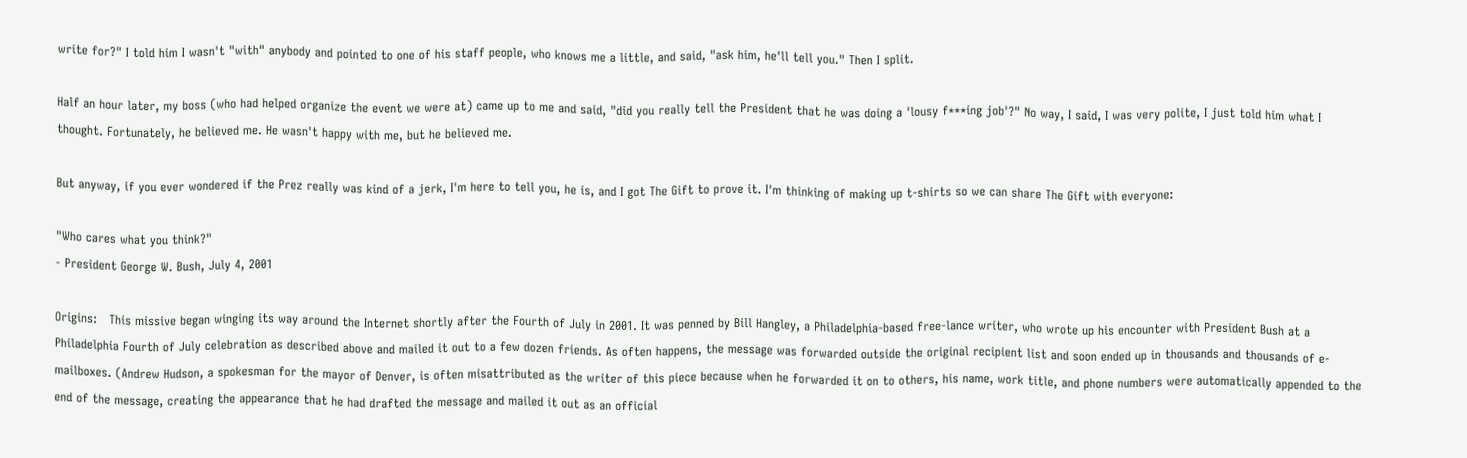write for?" I told him I wasn't "with" anybody and pointed to one of his staff people, who knows me a little, and said, "ask him, he'll tell you." Then I split.

Half an hour later, my boss (who had helped organize the event we were at) came up to me and said, "did you really tell the President that he was doing a 'lousy f***ing job'?" No way, I said, I was very polite, I just told him what I thought. Fortunately, he believed me. He wasn't happy with me, but he believed me.

But anyway, if you ever wondered if the Prez really was kind of a jerk, I'm here to tell you, he is, and I got The Gift to prove it. I'm thinking of making up t-shirts so we can share The Gift with everyone:

"Who cares what you think?"
- President George W. Bush, July 4, 2001

Origins:   This missive began winging its way around the Internet shortly after the Fourth of July in 2001. It was penned by Bill Hangley, a Philadelphia-based free-lance writer, who wrote up his encounter with President Bush at a Philadelphia Fourth of July celebration as described above and mailed it out to a few dozen friends. As often happens, the message was forwarded outside the original recipient list and soon ended up in thousands and thousands of e-mailboxes. (Andrew Hudson, a spokesman for the mayor of Denver, is often misattributed as the writer of this piece because when he forwarded it on to others, his name, work title, and phone numbers were automatically appended to the end of the message, creating the appearance that he had drafted the message and mailed it out as an official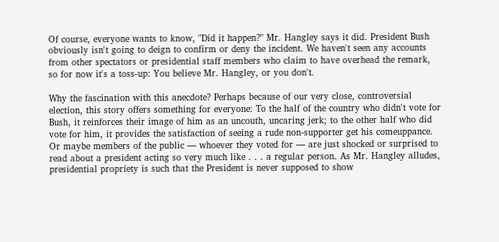Of course, everyone wants to know, "Did it happen?" Mr. Hangley says it did. President Bush obviously isn't going to deign to confirm or deny the incident. We haven't seen any accounts from other spectators or presidential staff members who claim to have overhead the remark, so for now it's a toss-up: You believe Mr. Hangley, or you don't.

Why the fascination with this anecdote? Perhaps because of our very close, controversial election, this story offers something for everyone: To the half of the country who didn't vote for Bush, it reinforces their image of him as an uncouth, uncaring jerk; to the other half who did vote for him, it provides the satisfaction of seeing a rude non-supporter get his comeuppance. Or maybe members of the public — whoever they voted for — are just shocked or surprised to read about a president acting so very much like . . . a regular person. As Mr. Hangley alludes, presidential propriety is such that the President is never supposed to show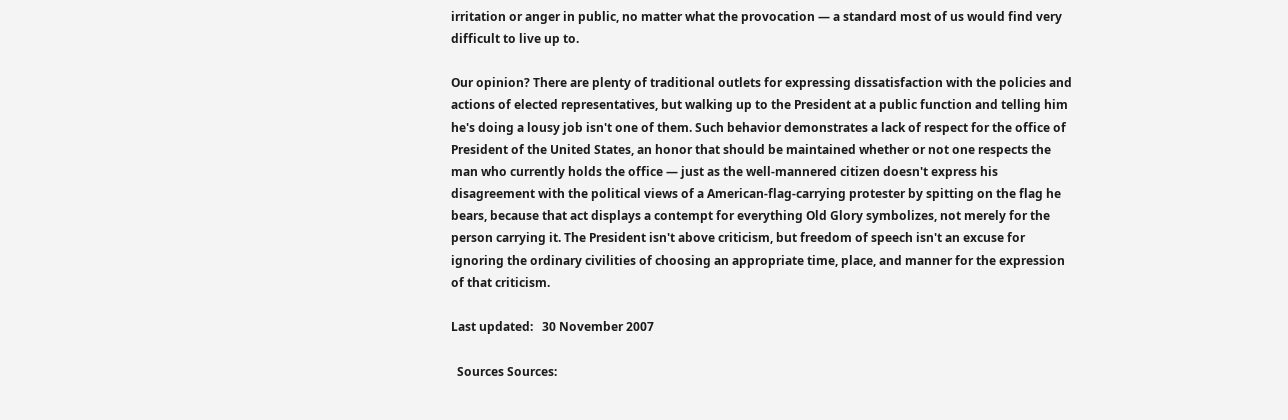irritation or anger in public, no matter what the provocation — a standard most of us would find very difficult to live up to.

Our opinion? There are plenty of traditional outlets for expressing dissatisfaction with the policies and actions of elected representatives, but walking up to the President at a public function and telling him he's doing a lousy job isn't one of them. Such behavior demonstrates a lack of respect for the office of President of the United States, an honor that should be maintained whether or not one respects the man who currently holds the office — just as the well-mannered citizen doesn't express his disagreement with the political views of a American-flag-carrying protester by spitting on the flag he bears, because that act displays a contempt for everything Old Glory symbolizes, not merely for the person carrying it. The President isn't above criticism, but freedom of speech isn't an excuse for ignoring the ordinary civilities of choosing an appropriate time, place, and manner for the expression of that criticism.

Last updated:   30 November 2007

  Sources Sources: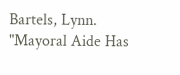Bartels, Lynn.   "Mayoral Aide Has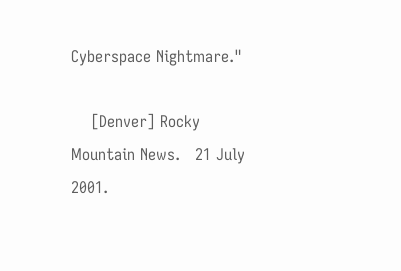Cyberspace Nightmare."

    [Denver] Rocky Mountain News.   21 July 2001.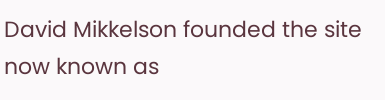David Mikkelson founded the site now known as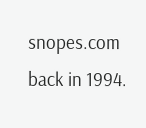snopes.com back in 1994.